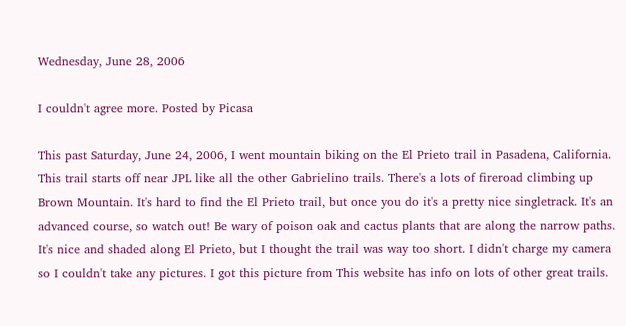Wednesday, June 28, 2006

I couldn't agree more. Posted by Picasa

This past Saturday, June 24, 2006, I went mountain biking on the El Prieto trail in Pasadena, California. This trail starts off near JPL like all the other Gabrielino trails. There's a lots of fireroad climbing up Brown Mountain. It's hard to find the El Prieto trail, but once you do it's a pretty nice singletrack. It's an advanced course, so watch out! Be wary of poison oak and cactus plants that are along the narrow paths. It's nice and shaded along El Prieto, but I thought the trail was way too short. I didn't charge my camera so I couldn't take any pictures. I got this picture from This website has info on lots of other great trails.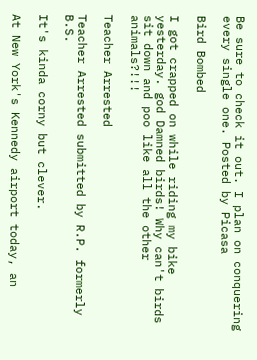Be sure to check it out. I plan on conquering every single one. Posted by Picasa

Bird Bombed

I got crapped on while riding my bike yesterday. god Damned birds! Why can't birds sit down and poo like all the other animals?!!!

Teacher Arrested

Teacher Arrested submitted by R.P. formerly B.S.

It's kinda corny but clever.

At New York's Kennedy airport today, an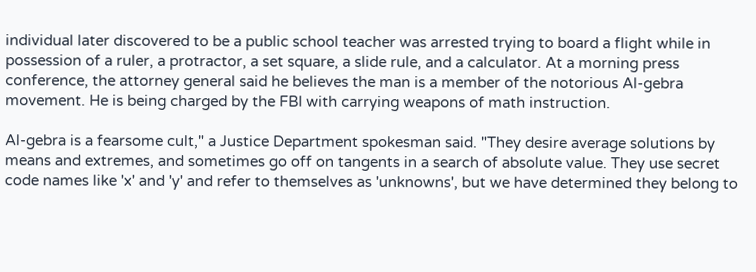individual later discovered to be a public school teacher was arrested trying to board a flight while in possession of a ruler, a protractor, a set square, a slide rule, and a calculator. At a morning press conference, the attorney general said he believes the man is a member of the notorious Al-gebra movement. He is being charged by the FBI with carrying weapons of math instruction.

Al-gebra is a fearsome cult," a Justice Department spokesman said. "They desire average solutions by means and extremes, and sometimes go off on tangents in a search of absolute value. They use secret code names like 'x' and 'y' and refer to themselves as 'unknowns', but we have determined they belong to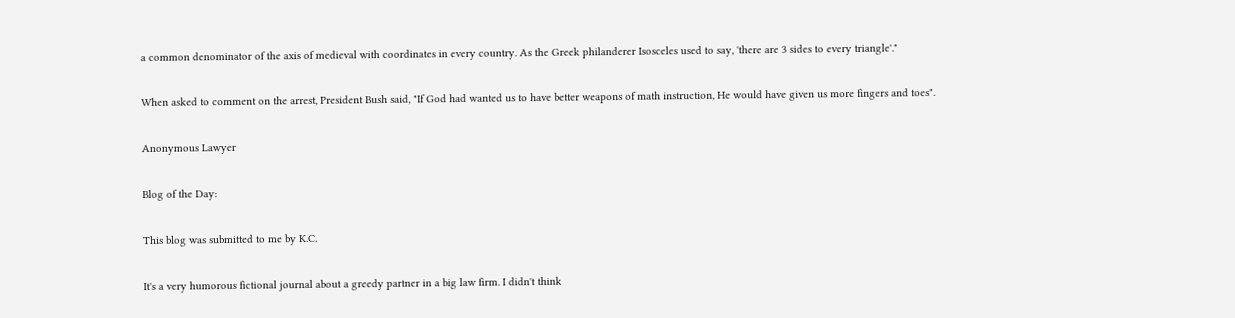a common denominator of the axis of medieval with coordinates in every country. As the Greek philanderer Isosceles used to say, 'there are 3 sides to every triangle'."

When asked to comment on the arrest, President Bush said, "If God had wanted us to have better weapons of math instruction, He would have given us more fingers and toes".

Anonymous Lawyer

Blog of the Day:

This blog was submitted to me by K.C.

It's a very humorous fictional journal about a greedy partner in a big law firm. I didn't think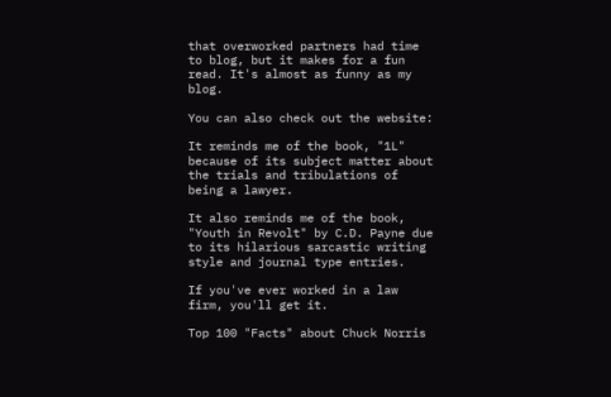that overworked partners had time to blog, but it makes for a fun read. It's almost as funny as my blog.

You can also check out the website:

It reminds me of the book, "1L" because of its subject matter about the trials and tribulations of being a lawyer.

It also reminds me of the book, "Youth in Revolt" by C.D. Payne due to its hilarious sarcastic writing style and journal type entries.

If you've ever worked in a law firm, you'll get it.

Top 100 "Facts" about Chuck Norris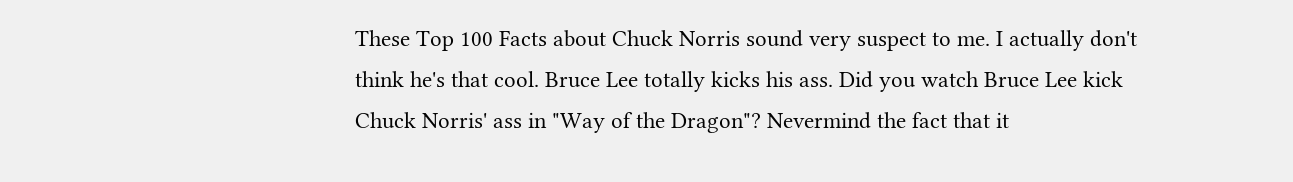These Top 100 Facts about Chuck Norris sound very suspect to me. I actually don't think he's that cool. Bruce Lee totally kicks his ass. Did you watch Bruce Lee kick Chuck Norris' ass in "Way of the Dragon"? Nevermind the fact that it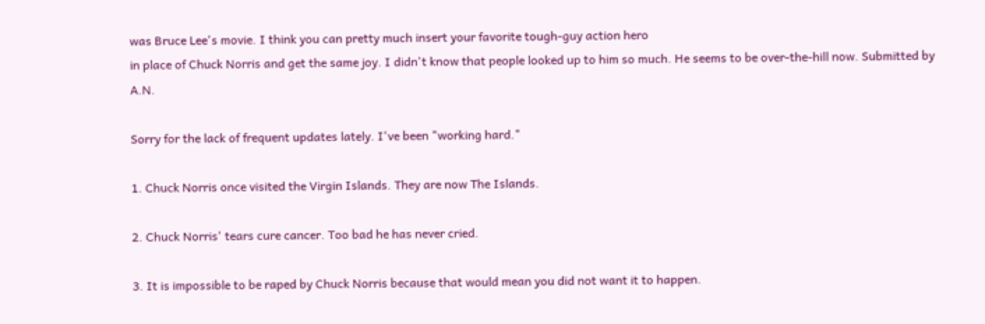was Bruce Lee's movie. I think you can pretty much insert your favorite tough-guy action hero
in place of Chuck Norris and get the same joy. I didn't know that people looked up to him so much. He seems to be over-the-hill now. Submitted by A.N.

Sorry for the lack of frequent updates lately. I've been "working hard."

1. Chuck Norris once visited the Virgin Islands. They are now The Islands.

2. Chuck Norris' tears cure cancer. Too bad he has never cried.

3. It is impossible to be raped by Chuck Norris because that would mean you did not want it to happen.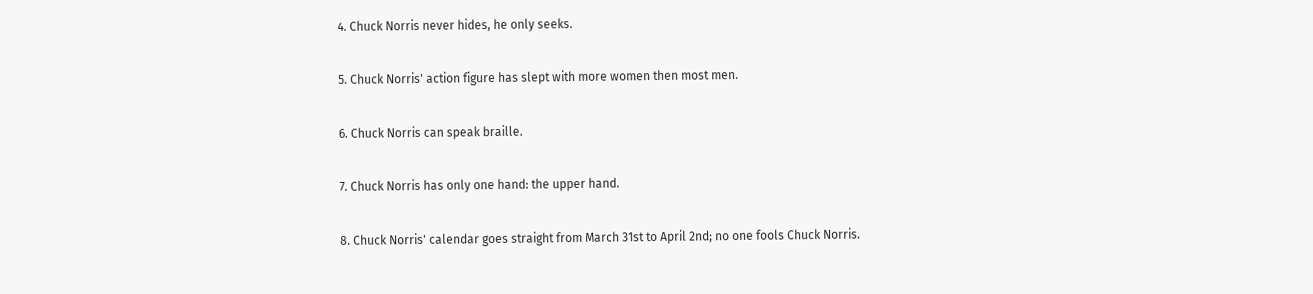4. Chuck Norris never hides, he only seeks.

5. Chuck Norris' action figure has slept with more women then most men.

6. Chuck Norris can speak braille.

7. Chuck Norris has only one hand: the upper hand.

8. Chuck Norris' calendar goes straight from March 31st to April 2nd; no one fools Chuck Norris.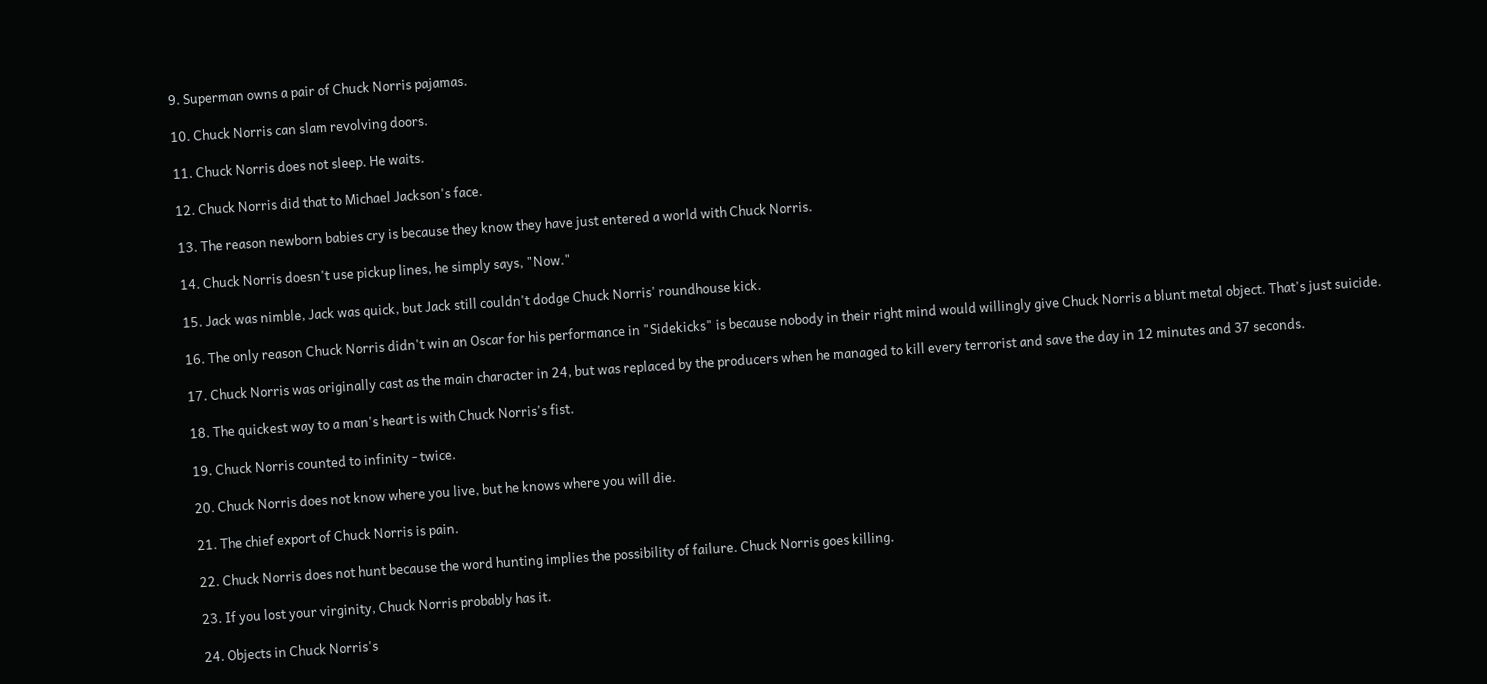9. Superman owns a pair of Chuck Norris pajamas.

10. Chuck Norris can slam revolving doors.

11. Chuck Norris does not sleep. He waits.

12. Chuck Norris did that to Michael Jackson's face.

13. The reason newborn babies cry is because they know they have just entered a world with Chuck Norris.

14. Chuck Norris doesn't use pickup lines, he simply says, "Now."

15. Jack was nimble, Jack was quick, but Jack still couldn't dodge Chuck Norris' roundhouse kick.

16. The only reason Chuck Norris didn't win an Oscar for his performance in "Sidekicks" is because nobody in their right mind would willingly give Chuck Norris a blunt metal object. That's just suicide.

17. Chuck Norris was originally cast as the main character in 24, but was replaced by the producers when he managed to kill every terrorist and save the day in 12 minutes and 37 seconds.

18. The quickest way to a man's heart is with Chuck Norris's fist.

19. Chuck Norris counted to infinity - twice.

20. Chuck Norris does not know where you live, but he knows where you will die.

21. The chief export of Chuck Norris is pain.

22. Chuck Norris does not hunt because the word hunting implies the possibility of failure. Chuck Norris goes killing.

23. If you lost your virginity, Chuck Norris probably has it.

24. Objects in Chuck Norris's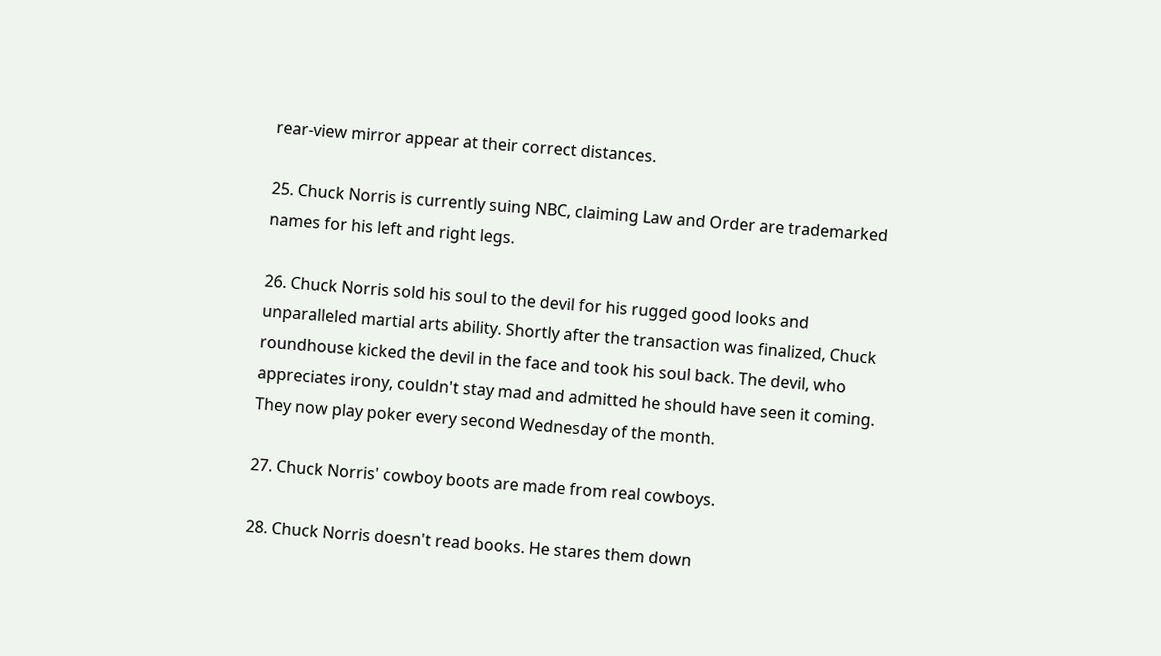rear-view mirror appear at their correct distances.

25. Chuck Norris is currently suing NBC, claiming Law and Order are trademarked names for his left and right legs.

26. Chuck Norris sold his soul to the devil for his rugged good looks and unparalleled martial arts ability. Shortly after the transaction was finalized, Chuck roundhouse kicked the devil in the face and took his soul back. The devil, who appreciates irony, couldn't stay mad and admitted he should have seen it coming. They now play poker every second Wednesday of the month.

27. Chuck Norris' cowboy boots are made from real cowboys.

28. Chuck Norris doesn't read books. He stares them down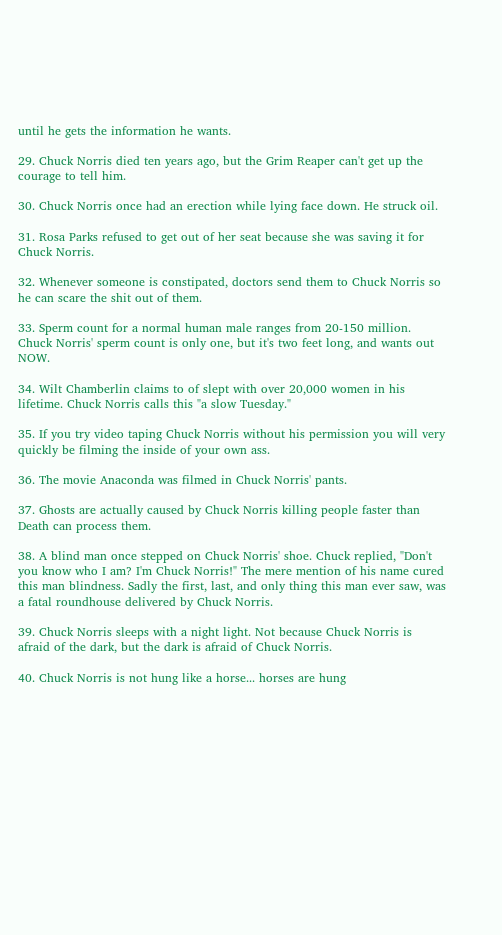until he gets the information he wants.

29. Chuck Norris died ten years ago, but the Grim Reaper can't get up the courage to tell him.

30. Chuck Norris once had an erection while lying face down. He struck oil.

31. Rosa Parks refused to get out of her seat because she was saving it for Chuck Norris.

32. Whenever someone is constipated, doctors send them to Chuck Norris so he can scare the shit out of them.

33. Sperm count for a normal human male ranges from 20-150 million. Chuck Norris' sperm count is only one, but it's two feet long, and wants out NOW.

34. Wilt Chamberlin claims to of slept with over 20,000 women in his lifetime. Chuck Norris calls this "a slow Tuesday."

35. If you try video taping Chuck Norris without his permission you will very quickly be filming the inside of your own ass.

36. The movie Anaconda was filmed in Chuck Norris' pants.

37. Ghosts are actually caused by Chuck Norris killing people faster than Death can process them.

38. A blind man once stepped on Chuck Norris' shoe. Chuck replied, "Don't you know who I am? I'm Chuck Norris!" The mere mention of his name cured this man blindness. Sadly the first, last, and only thing this man ever saw, was a fatal roundhouse delivered by Chuck Norris.

39. Chuck Norris sleeps with a night light. Not because Chuck Norris is afraid of the dark, but the dark is afraid of Chuck Norris.

40. Chuck Norris is not hung like a horse... horses are hung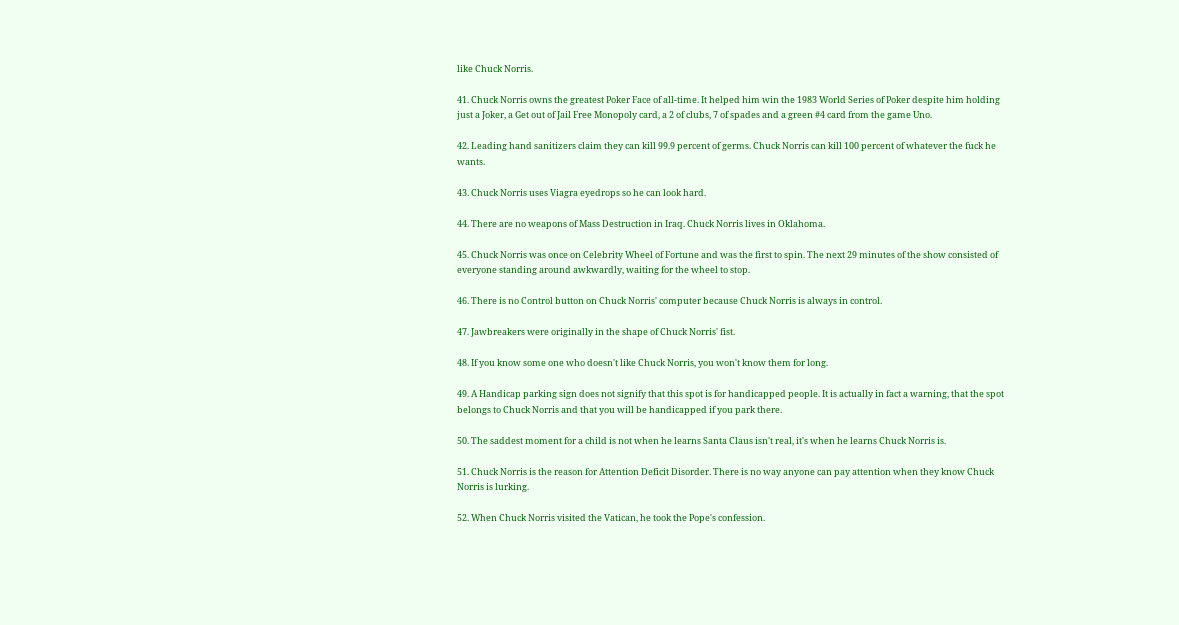like Chuck Norris.

41. Chuck Norris owns the greatest Poker Face of all-time. It helped him win the 1983 World Series of Poker despite him holding just a Joker, a Get out of Jail Free Monopoly card, a 2 of clubs, 7 of spades and a green #4 card from the game Uno.

42. Leading hand sanitizers claim they can kill 99.9 percent of germs. Chuck Norris can kill 100 percent of whatever the fuck he wants.

43. Chuck Norris uses Viagra eyedrops so he can look hard.

44. There are no weapons of Mass Destruction in Iraq. Chuck Norris lives in Oklahoma.

45. Chuck Norris was once on Celebrity Wheel of Fortune and was the first to spin. The next 29 minutes of the show consisted of everyone standing around awkwardly, waiting for the wheel to stop.

46. There is no Control button on Chuck Norris' computer because Chuck Norris is always in control.

47. Jawbreakers were originally in the shape of Chuck Norris' fist.

48. If you know some one who doesn't like Chuck Norris, you won't know them for long.

49. A Handicap parking sign does not signify that this spot is for handicapped people. It is actually in fact a warning, that the spot belongs to Chuck Norris and that you will be handicapped if you park there.

50. The saddest moment for a child is not when he learns Santa Claus isn't real, it's when he learns Chuck Norris is.

51. Chuck Norris is the reason for Attention Deficit Disorder. There is no way anyone can pay attention when they know Chuck Norris is lurking.

52. When Chuck Norris visited the Vatican, he took the Pope's confession.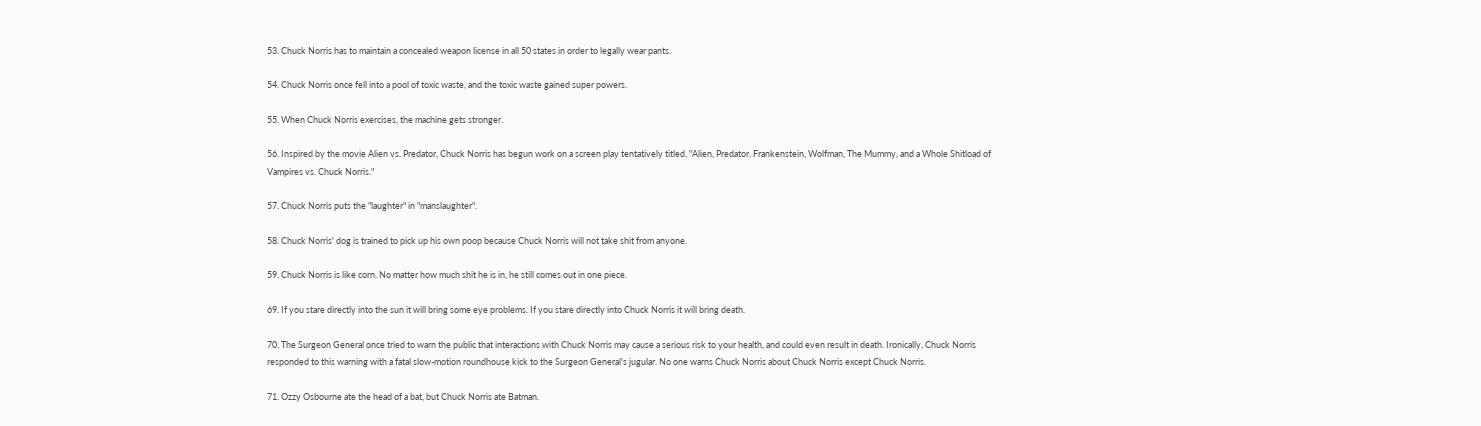53. Chuck Norris has to maintain a concealed weapon license in all 50 states in order to legally wear pants.

54. Chuck Norris once fell into a pool of toxic waste, and the toxic waste gained super powers.

55. When Chuck Norris exercises, the machine gets stronger.

56. Inspired by the movie Alien vs. Predator, Chuck Norris has begun work on a screen play tentatively titled, "Alien, Predator, Frankenstein, Wolfman, The Mummy, and a Whole Shitload of Vampires vs. Chuck Norris."

57. Chuck Norris puts the "laughter" in "manslaughter".

58. Chuck Norris' dog is trained to pick up his own poop because Chuck Norris will not take shit from anyone.

59. Chuck Norris is like corn. No matter how much shit he is in, he still comes out in one piece.

69. If you stare directly into the sun it will bring some eye problems. If you stare directly into Chuck Norris it will bring death.

70. The Surgeon General once tried to warn the public that interactions with Chuck Norris may cause a serious risk to your health, and could even result in death. Ironically, Chuck Norris responded to this warning with a fatal slow-motion roundhouse kick to the Surgeon General's jugular. No one warns Chuck Norris about Chuck Norris except Chuck Norris.

71. Ozzy Osbourne ate the head of a bat, but Chuck Norris ate Batman.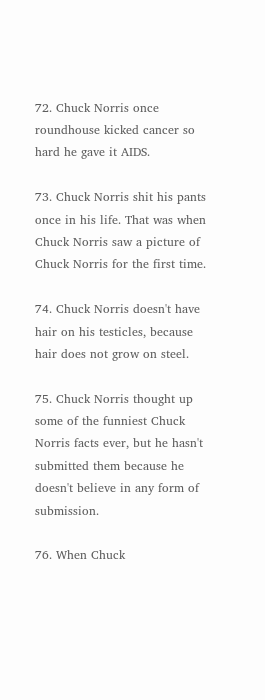72. Chuck Norris once roundhouse kicked cancer so hard he gave it AIDS.

73. Chuck Norris shit his pants once in his life. That was when Chuck Norris saw a picture of Chuck Norris for the first time.

74. Chuck Norris doesn't have hair on his testicles, because hair does not grow on steel.

75. Chuck Norris thought up some of the funniest Chuck Norris facts ever, but he hasn't submitted them because he doesn't believe in any form of submission.

76. When Chuck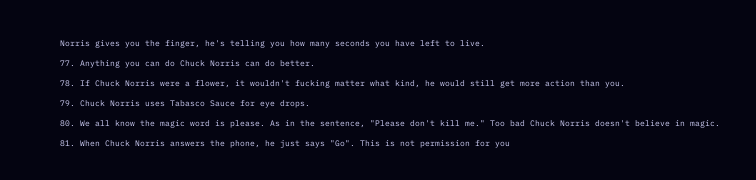Norris gives you the finger, he's telling you how many seconds you have left to live.

77. Anything you can do Chuck Norris can do better.

78. If Chuck Norris were a flower, it wouldn't fucking matter what kind, he would still get more action than you.

79. Chuck Norris uses Tabasco Sauce for eye drops.

80. We all know the magic word is please. As in the sentence, "Please don't kill me." Too bad Chuck Norris doesn't believe in magic.

81. When Chuck Norris answers the phone, he just says "Go". This is not permission for you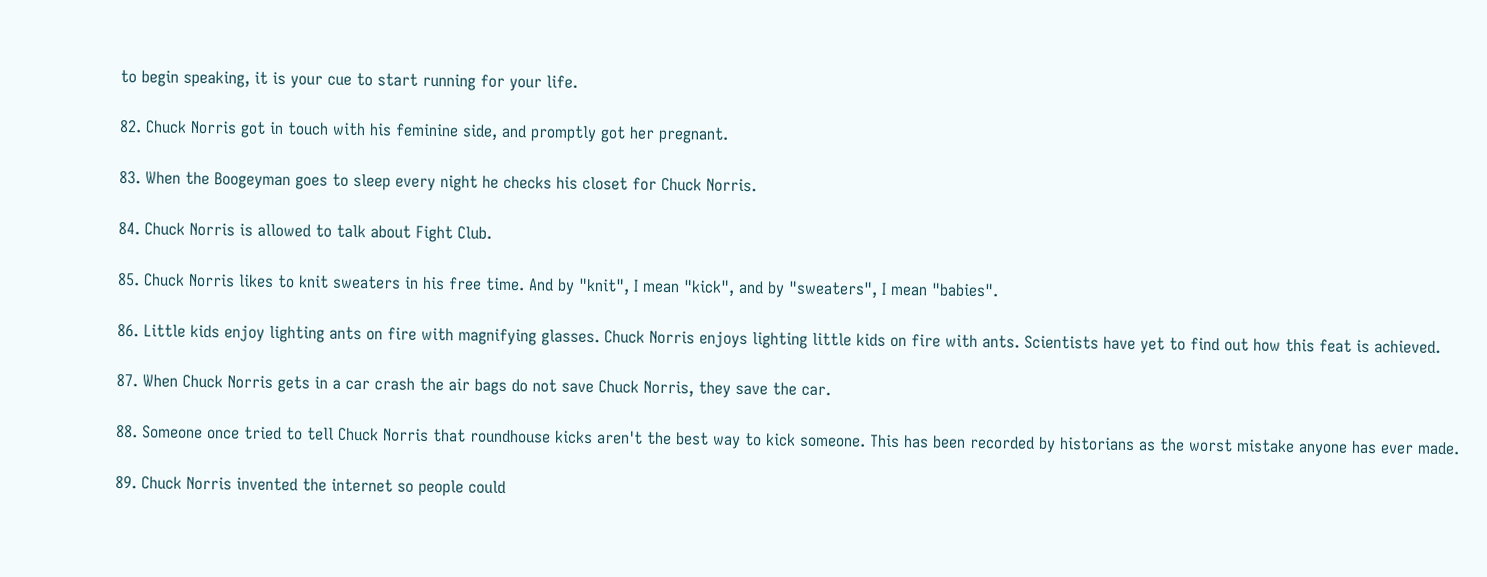to begin speaking, it is your cue to start running for your life.

82. Chuck Norris got in touch with his feminine side, and promptly got her pregnant.

83. When the Boogeyman goes to sleep every night he checks his closet for Chuck Norris.

84. Chuck Norris is allowed to talk about Fight Club.

85. Chuck Norris likes to knit sweaters in his free time. And by "knit", I mean "kick", and by "sweaters", I mean "babies".

86. Little kids enjoy lighting ants on fire with magnifying glasses. Chuck Norris enjoys lighting little kids on fire with ants. Scientists have yet to find out how this feat is achieved.

87. When Chuck Norris gets in a car crash the air bags do not save Chuck Norris, they save the car.

88. Someone once tried to tell Chuck Norris that roundhouse kicks aren't the best way to kick someone. This has been recorded by historians as the worst mistake anyone has ever made.

89. Chuck Norris invented the internet so people could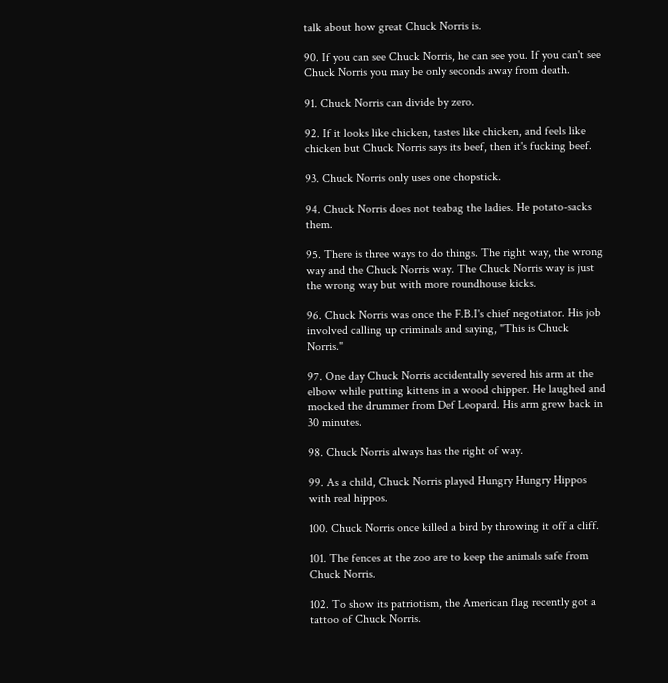talk about how great Chuck Norris is.

90. If you can see Chuck Norris, he can see you. If you can't see Chuck Norris you may be only seconds away from death.

91. Chuck Norris can divide by zero.

92. If it looks like chicken, tastes like chicken, and feels like chicken but Chuck Norris says its beef, then it's fucking beef.

93. Chuck Norris only uses one chopstick.

94. Chuck Norris does not teabag the ladies. He potato-sacks them.

95. There is three ways to do things. The right way, the wrong way and the Chuck Norris way. The Chuck Norris way is just the wrong way but with more roundhouse kicks.

96. Chuck Norris was once the F.B.I's chief negotiator. His job involved calling up criminals and saying, "This is Chuck Norris."

97. One day Chuck Norris accidentally severed his arm at the elbow while putting kittens in a wood chipper. He laughed and mocked the drummer from Def Leopard. His arm grew back in 30 minutes.

98. Chuck Norris always has the right of way.

99. As a child, Chuck Norris played Hungry Hungry Hippos with real hippos.

100. Chuck Norris once killed a bird by throwing it off a cliff.

101. The fences at the zoo are to keep the animals safe from Chuck Norris.

102. To show its patriotism, the American flag recently got a tattoo of Chuck Norris.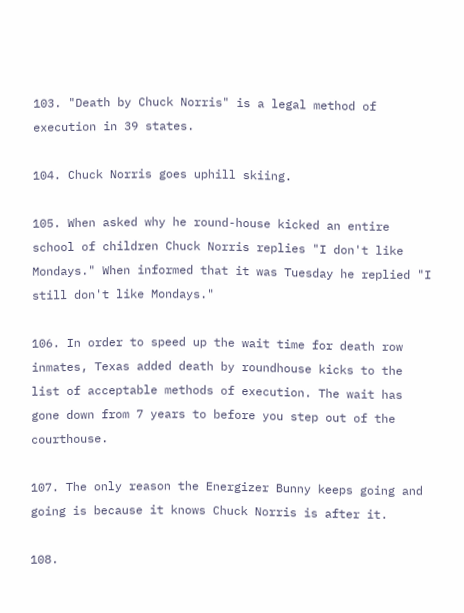103. "Death by Chuck Norris" is a legal method of execution in 39 states.

104. Chuck Norris goes uphill skiing.

105. When asked why he round-house kicked an entire school of children Chuck Norris replies "I don't like Mondays." When informed that it was Tuesday he replied "I still don't like Mondays."

106. In order to speed up the wait time for death row inmates, Texas added death by roundhouse kicks to the list of acceptable methods of execution. The wait has gone down from 7 years to before you step out of the courthouse.

107. The only reason the Energizer Bunny keeps going and going is because it knows Chuck Norris is after it.

108.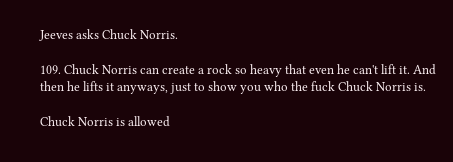Jeeves asks Chuck Norris.

109. Chuck Norris can create a rock so heavy that even he can't lift it. And then he lifts it anyways, just to show you who the fuck Chuck Norris is.

Chuck Norris is allowed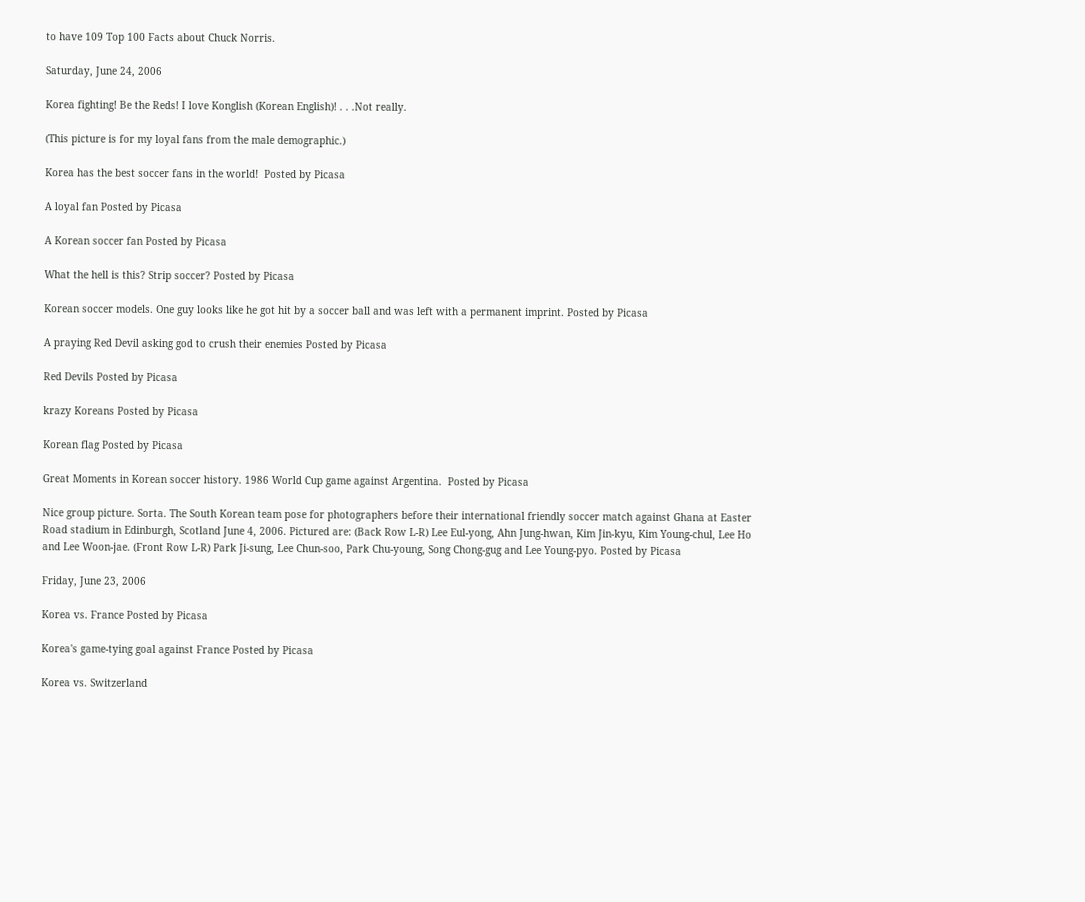to have 109 Top 100 Facts about Chuck Norris.

Saturday, June 24, 2006

Korea fighting! Be the Reds! I love Konglish (Korean English)! . . .Not really.

(This picture is for my loyal fans from the male demographic.)

Korea has the best soccer fans in the world!  Posted by Picasa

A loyal fan Posted by Picasa

A Korean soccer fan Posted by Picasa

What the hell is this? Strip soccer? Posted by Picasa

Korean soccer models. One guy looks like he got hit by a soccer ball and was left with a permanent imprint. Posted by Picasa

A praying Red Devil asking god to crush their enemies Posted by Picasa

Red Devils Posted by Picasa

krazy Koreans Posted by Picasa

Korean flag Posted by Picasa

Great Moments in Korean soccer history. 1986 World Cup game against Argentina.  Posted by Picasa

Nice group picture. Sorta. The South Korean team pose for photographers before their international friendly soccer match against Ghana at Easter Road stadium in Edinburgh, Scotland June 4, 2006. Pictured are: (Back Row L-R) Lee Eul-yong, Ahn Jung-hwan, Kim Jin-kyu, Kim Young-chul, Lee Ho and Lee Woon-jae. (Front Row L-R) Park Ji-sung, Lee Chun-soo, Park Chu-young, Song Chong-gug and Lee Young-pyo. Posted by Picasa

Friday, June 23, 2006

Korea vs. France Posted by Picasa

Korea's game-tying goal against France Posted by Picasa

Korea vs. Switzerland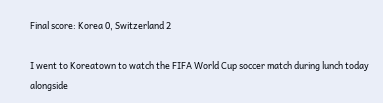Final score: Korea 0, Switzerland 2

I went to Koreatown to watch the FIFA World Cup soccer match during lunch today alongside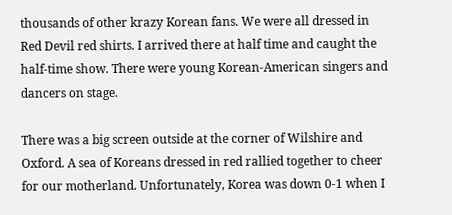thousands of other krazy Korean fans. We were all dressed in Red Devil red shirts. I arrived there at half time and caught the half-time show. There were young Korean-American singers and dancers on stage.

There was a big screen outside at the corner of Wilshire and Oxford. A sea of Koreans dressed in red rallied together to cheer for our motherland. Unfortunately, Korea was down 0-1 when I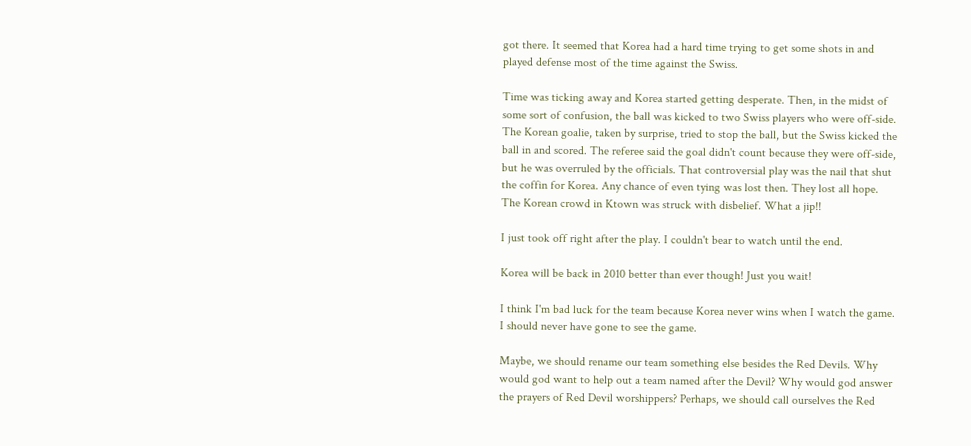got there. It seemed that Korea had a hard time trying to get some shots in and played defense most of the time against the Swiss.

Time was ticking away and Korea started getting desperate. Then, in the midst of some sort of confusion, the ball was kicked to two Swiss players who were off-side. The Korean goalie, taken by surprise, tried to stop the ball, but the Swiss kicked the ball in and scored. The referee said the goal didn't count because they were off-side, but he was overruled by the officials. That controversial play was the nail that shut the coffin for Korea. Any chance of even tying was lost then. They lost all hope. The Korean crowd in Ktown was struck with disbelief. What a jip!!

I just took off right after the play. I couldn't bear to watch until the end.

Korea will be back in 2010 better than ever though! Just you wait!

I think I'm bad luck for the team because Korea never wins when I watch the game. I should never have gone to see the game.

Maybe, we should rename our team something else besides the Red Devils. Why would god want to help out a team named after the Devil? Why would god answer the prayers of Red Devil worshippers? Perhaps, we should call ourselves the Red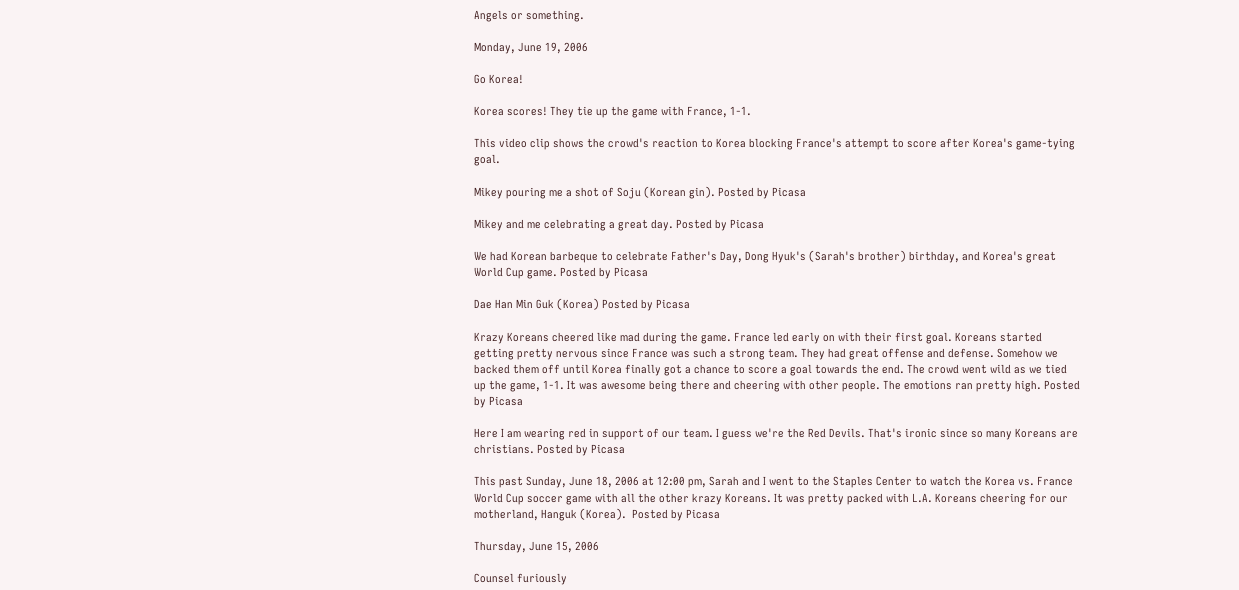Angels or something.

Monday, June 19, 2006

Go Korea!

Korea scores! They tie up the game with France, 1-1.

This video clip shows the crowd's reaction to Korea blocking France's attempt to score after Korea's game-tying goal.

Mikey pouring me a shot of Soju (Korean gin). Posted by Picasa

Mikey and me celebrating a great day. Posted by Picasa

We had Korean barbeque to celebrate Father's Day, Dong Hyuk's (Sarah's brother) birthday, and Korea's great World Cup game. Posted by Picasa

Dae Han Min Guk (Korea) Posted by Picasa

Krazy Koreans cheered like mad during the game. France led early on with their first goal. Koreans started getting pretty nervous since France was such a strong team. They had great offense and defense. Somehow we backed them off until Korea finally got a chance to score a goal towards the end. The crowd went wild as we tied up the game, 1-1. It was awesome being there and cheering with other people. The emotions ran pretty high. Posted by Picasa

Here I am wearing red in support of our team. I guess we're the Red Devils. That's ironic since so many Koreans are christians. Posted by Picasa

This past Sunday, June 18, 2006 at 12:00 pm, Sarah and I went to the Staples Center to watch the Korea vs. France World Cup soccer game with all the other krazy Koreans. It was pretty packed with L.A. Koreans cheering for our motherland, Hanguk (Korea).  Posted by Picasa

Thursday, June 15, 2006

Counsel furiously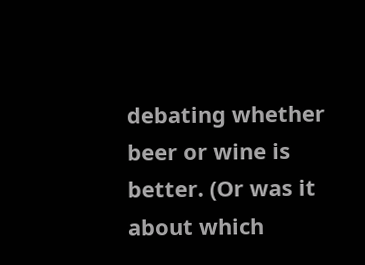debating whether beer or wine is better. (Or was it about which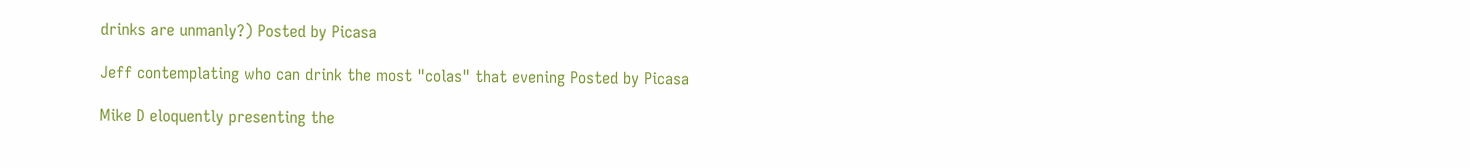drinks are unmanly?) Posted by Picasa

Jeff contemplating who can drink the most "colas" that evening Posted by Picasa

Mike D eloquently presenting the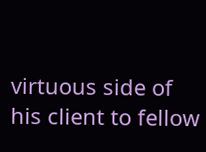virtuous side of his client to fellow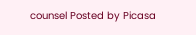counsel Posted by Picasa